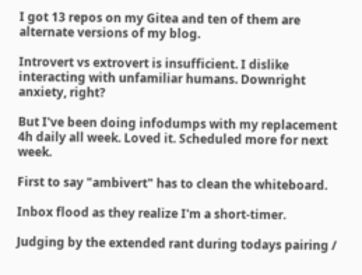I got 13 repos on my Gitea and ten of them are alternate versions of my blog.

Introvert vs extrovert is insufficient. I dislike interacting with unfamiliar humans. Downright anxiety, right?

But I've been doing infodumps with my replacement 4h daily all week. Loved it. Scheduled more for next week.

First to say "ambivert" has to clean the whiteboard.

Inbox flood as they realize I'm a short-timer.

Judging by the extended rant during todays pairing /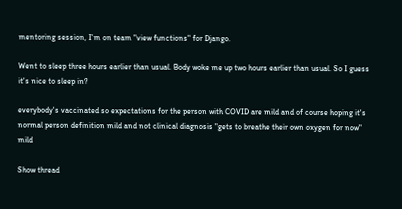mentoring session, I'm on team "view functions" for Django.

Went to sleep three hours earlier than usual. Body woke me up two hours earlier than usual. So I guess it's nice to sleep in?

everybody's vaccinated so expectations for the person with COVID are mild and of course hoping it's normal person definition mild and not clinical diagnosis "gets to breathe their own oxygen for now" mild

Show thread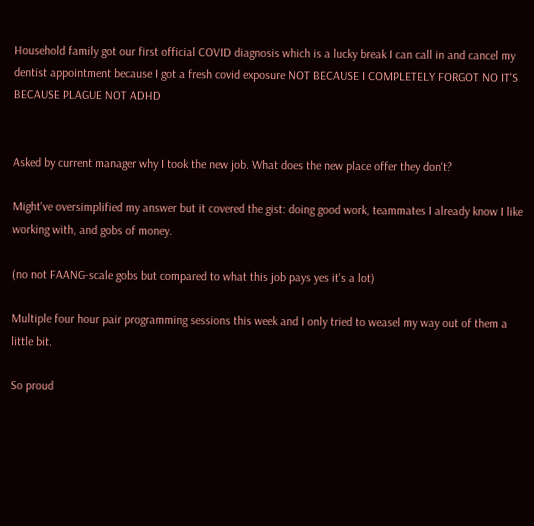Household family got our first official COVID diagnosis which is a lucky break I can call in and cancel my dentist appointment because I got a fresh covid exposure NOT BECAUSE I COMPLETELY FORGOT NO IT'S BECAUSE PLAGUE NOT ADHD


Asked by current manager why I took the new job. What does the new place offer they don't?

Might've oversimplified my answer but it covered the gist: doing good work, teammates I already know I like working with, and gobs of money.

(no not FAANG-scale gobs but compared to what this job pays yes it's a lot)

Multiple four hour pair programming sessions this week and I only tried to weasel my way out of them a little bit.

So proud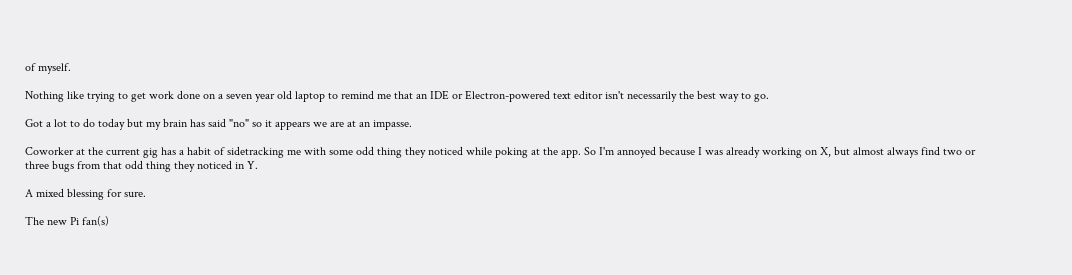of myself.

Nothing like trying to get work done on a seven year old laptop to remind me that an IDE or Electron-powered text editor isn't necessarily the best way to go.

Got a lot to do today but my brain has said "no" so it appears we are at an impasse.

Coworker at the current gig has a habit of sidetracking me with some odd thing they noticed while poking at the app. So I'm annoyed because I was already working on X, but almost always find two or three bugs from that odd thing they noticed in Y.

A mixed blessing for sure.

The new Pi fan(s)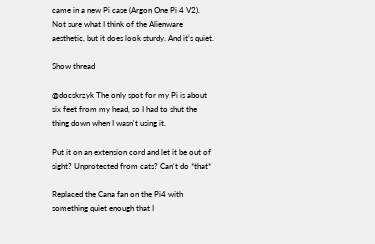came in a new Pi case (Argon One Pi 4 V2). Not sure what I think of the Alienware aesthetic, but it does look sturdy. And it’s quiet.

Show thread

@docskrzyk The only spot for my Pi is about six feet from my head, so I had to shut the thing down when I wasn't using it.

Put it on an extension cord and let it be out of sight? Unprotected from cats? Can't do *that*

Replaced the Cana fan on the Pi4 with something quiet enough that I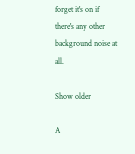forget it's on if there's any other background noise at all.

Show older

A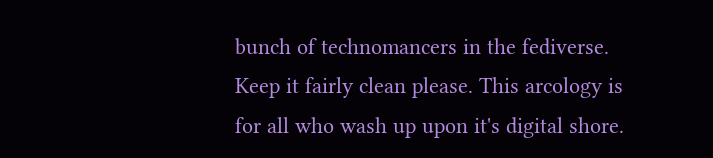bunch of technomancers in the fediverse. Keep it fairly clean please. This arcology is for all who wash up upon it's digital shore.